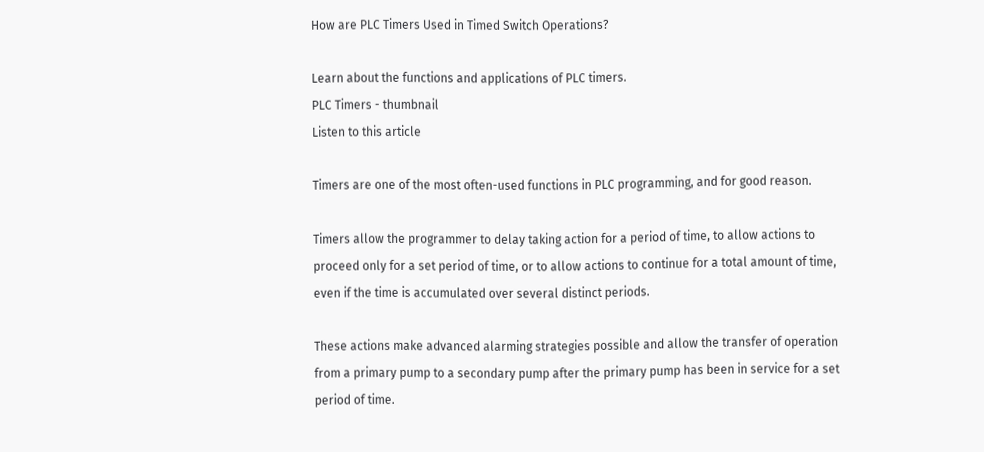How are PLC Timers Used in Timed Switch Operations?

Learn about the functions and applications of PLC timers.
PLC Timers - thumbnail
Listen to this article

Timers are one of the most often-used functions in PLC programming, and for good reason.

Timers allow the programmer to delay taking action for a period of time, to allow actions to proceed only for a set period of time, or to allow actions to continue for a total amount of time, even if the time is accumulated over several distinct periods.

These actions make advanced alarming strategies possible and allow the transfer of operation from a primary pump to a secondary pump after the primary pump has been in service for a set period of time.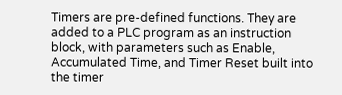Timers are pre-defined functions. They are added to a PLC program as an instruction block, with parameters such as Enable, Accumulated Time, and Timer Reset built into the timer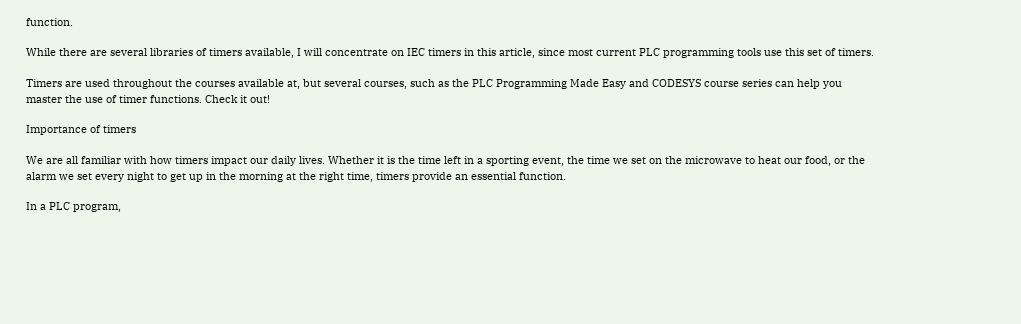function.

While there are several libraries of timers available, I will concentrate on IEC timers in this article, since most current PLC programming tools use this set of timers.

Timers are used throughout the courses available at, but several courses, such as the PLC Programming Made Easy and CODESYS course series can help you master the use of timer functions. Check it out!

Importance of timers

We are all familiar with how timers impact our daily lives. Whether it is the time left in a sporting event, the time we set on the microwave to heat our food, or the alarm we set every night to get up in the morning at the right time, timers provide an essential function.

In a PLC program,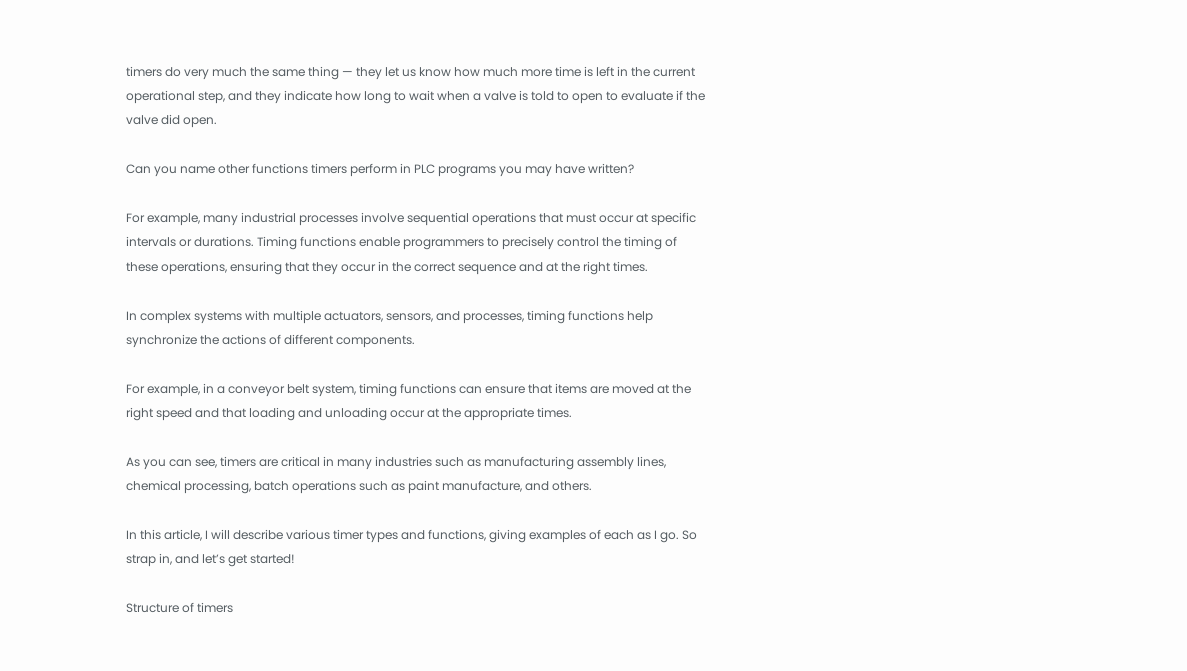timers do very much the same thing — they let us know how much more time is left in the current operational step, and they indicate how long to wait when a valve is told to open to evaluate if the valve did open.

Can you name other functions timers perform in PLC programs you may have written?

For example, many industrial processes involve sequential operations that must occur at specific intervals or durations. Timing functions enable programmers to precisely control the timing of these operations, ensuring that they occur in the correct sequence and at the right times.

In complex systems with multiple actuators, sensors, and processes, timing functions help synchronize the actions of different components.

For example, in a conveyor belt system, timing functions can ensure that items are moved at the right speed and that loading and unloading occur at the appropriate times.

As you can see, timers are critical in many industries such as manufacturing assembly lines, chemical processing, batch operations such as paint manufacture, and others.

In this article, I will describe various timer types and functions, giving examples of each as I go. So strap in, and let’s get started!

Structure of timers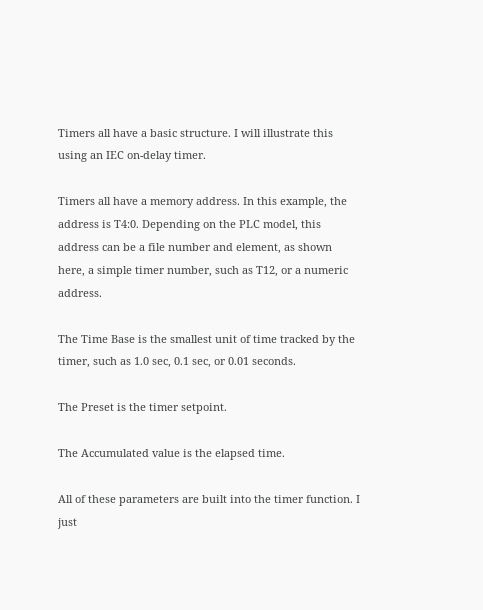Timers all have a basic structure. I will illustrate this using an IEC on-delay timer.

Timers all have a memory address. In this example, the address is T4:0. Depending on the PLC model, this address can be a file number and element, as shown here, a simple timer number, such as T12, or a numeric address.

The Time Base is the smallest unit of time tracked by the timer, such as 1.0 sec, 0.1 sec, or 0.01 seconds.

The Preset is the timer setpoint.

The Accumulated value is the elapsed time.

All of these parameters are built into the timer function. I just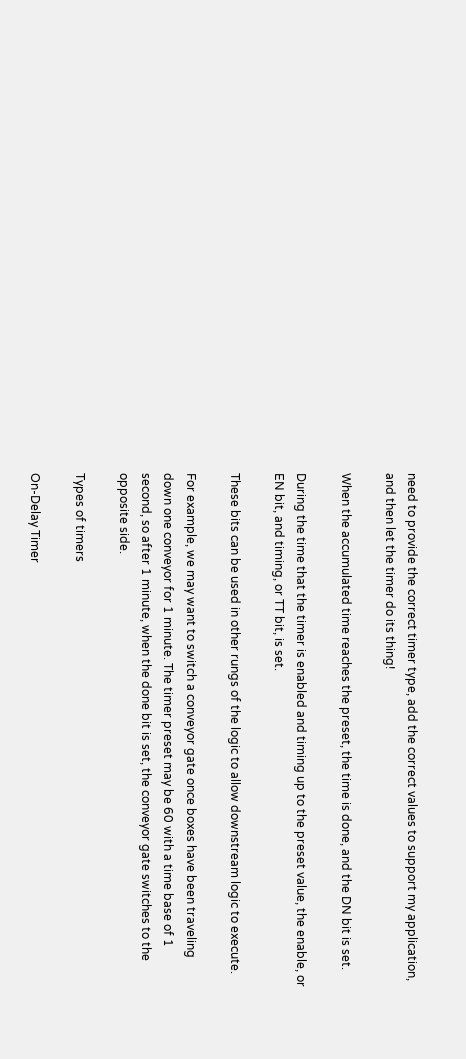need to provide the correct timer type, add the correct values to support my application, and then let the timer do its thing!

When the accumulated time reaches the preset, the time is done, and the DN bit is set.

During the time that the timer is enabled and timing up to the preset value, the enable, or EN bit, and timing, or TT bit, is set.

These bits can be used in other rungs of the logic to allow downstream logic to execute.

For example, we may want to switch a conveyor gate once boxes have been traveling down one conveyor for 1 minute. The timer preset may be 60 with a time base of 1 second, so after 1 minute, when the done bit is set, the conveyor gate switches to the opposite side.

Types of timers

On-Delay Timer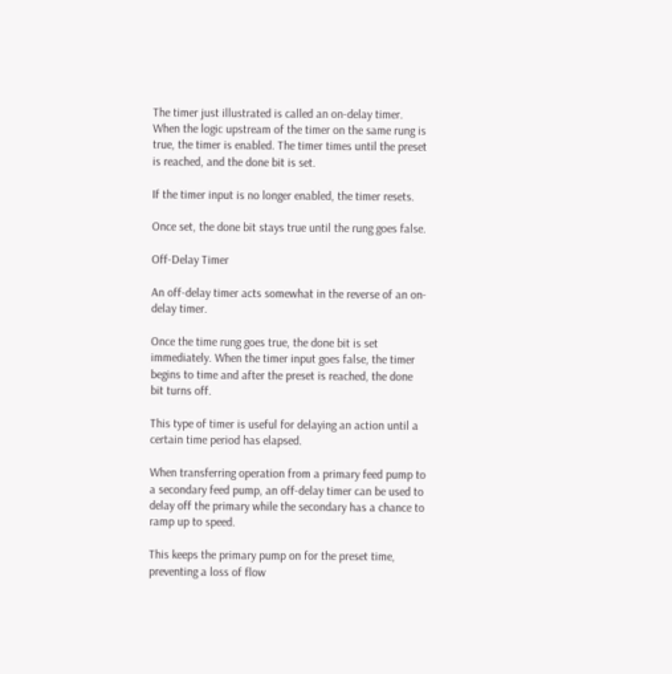The timer just illustrated is called an on-delay timer. When the logic upstream of the timer on the same rung is true, the timer is enabled. The timer times until the preset is reached, and the done bit is set.

If the timer input is no longer enabled, the timer resets.

Once set, the done bit stays true until the rung goes false.

Off-Delay Timer

An off-delay timer acts somewhat in the reverse of an on-delay timer.

Once the time rung goes true, the done bit is set immediately. When the timer input goes false, the timer begins to time and after the preset is reached, the done bit turns off.

This type of timer is useful for delaying an action until a certain time period has elapsed.

When transferring operation from a primary feed pump to a secondary feed pump, an off-delay timer can be used to delay off the primary while the secondary has a chance to ramp up to speed.

This keeps the primary pump on for the preset time, preventing a loss of flow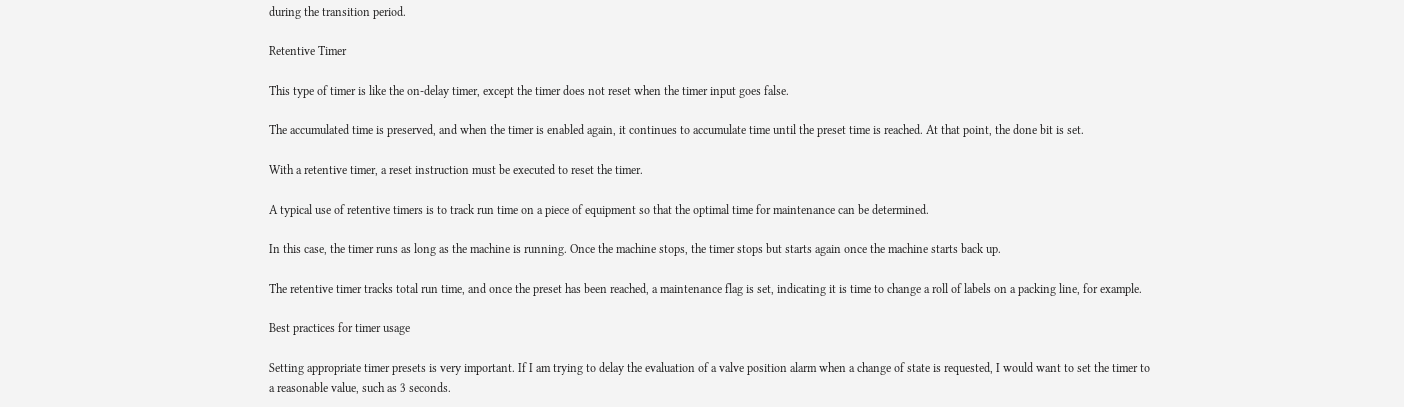during the transition period.

Retentive Timer

This type of timer is like the on-delay timer, except the timer does not reset when the timer input goes false.

The accumulated time is preserved, and when the timer is enabled again, it continues to accumulate time until the preset time is reached. At that point, the done bit is set.

With a retentive timer, a reset instruction must be executed to reset the timer.

A typical use of retentive timers is to track run time on a piece of equipment so that the optimal time for maintenance can be determined.

In this case, the timer runs as long as the machine is running. Once the machine stops, the timer stops but starts again once the machine starts back up.

The retentive timer tracks total run time, and once the preset has been reached, a maintenance flag is set, indicating it is time to change a roll of labels on a packing line, for example.

Best practices for timer usage

Setting appropriate timer presets is very important. If I am trying to delay the evaluation of a valve position alarm when a change of state is requested, I would want to set the timer to a reasonable value, such as 3 seconds.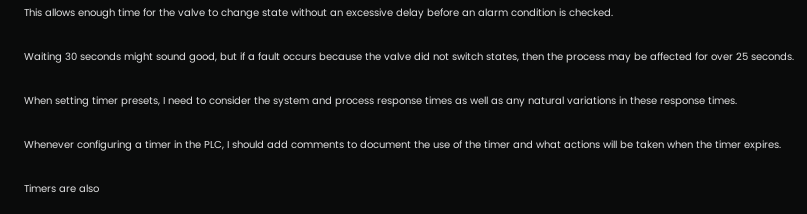This allows enough time for the valve to change state without an excessive delay before an alarm condition is checked.

Waiting 30 seconds might sound good, but if a fault occurs because the valve did not switch states, then the process may be affected for over 25 seconds.

When setting timer presets, I need to consider the system and process response times as well as any natural variations in these response times.

Whenever configuring a timer in the PLC, I should add comments to document the use of the timer and what actions will be taken when the timer expires.

Timers are also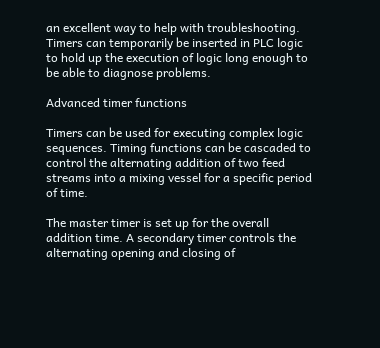an excellent way to help with troubleshooting. Timers can temporarily be inserted in PLC logic to hold up the execution of logic long enough to be able to diagnose problems.

Advanced timer functions

Timers can be used for executing complex logic sequences. Timing functions can be cascaded to control the alternating addition of two feed streams into a mixing vessel for a specific period of time.

The master timer is set up for the overall addition time. A secondary timer controls the alternating opening and closing of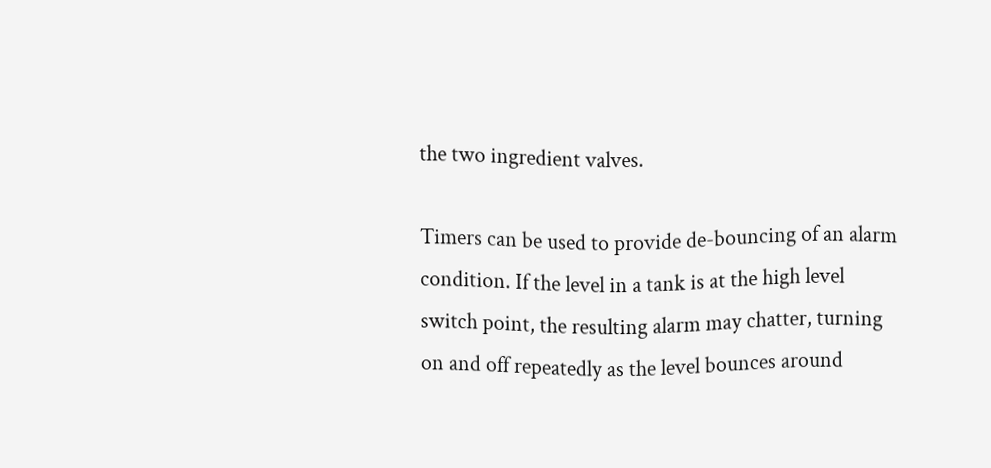the two ingredient valves.

Timers can be used to provide de-bouncing of an alarm condition. If the level in a tank is at the high level switch point, the resulting alarm may chatter, turning on and off repeatedly as the level bounces around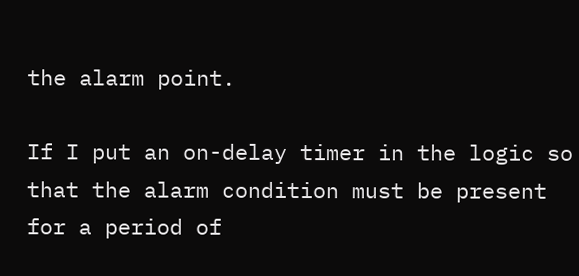the alarm point.

If I put an on-delay timer in the logic so that the alarm condition must be present for a period of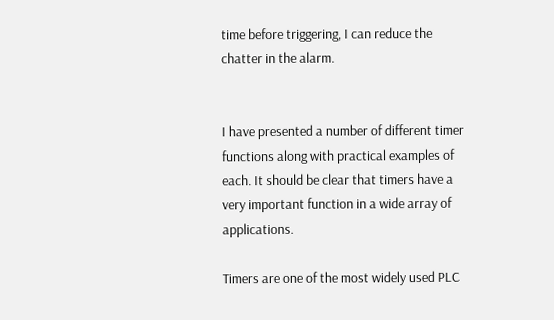time before triggering, I can reduce the chatter in the alarm.


I have presented a number of different timer functions along with practical examples of each. It should be clear that timers have a very important function in a wide array of applications.

Timers are one of the most widely used PLC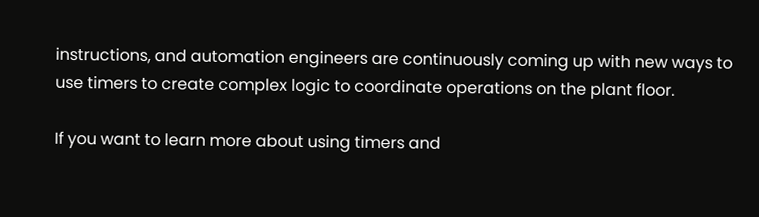instructions, and automation engineers are continuously coming up with new ways to use timers to create complex logic to coordinate operations on the plant floor.

If you want to learn more about using timers and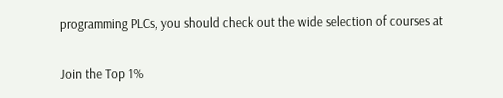programming PLCs, you should check out the wide selection of courses at

Join the Top 1%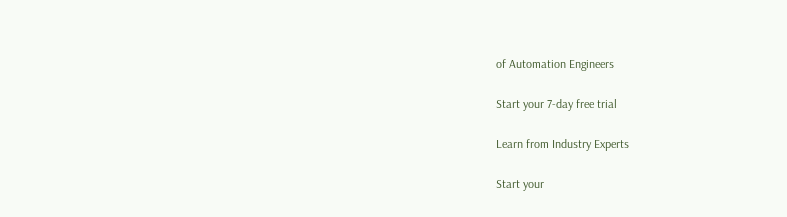of Automation Engineers

Start your 7-day free trial

Learn from Industry Experts

Start your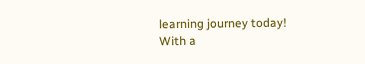learning journey today!
With a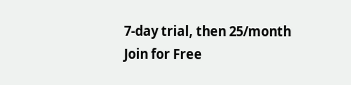7-day trial, then 25/month
Join for Free